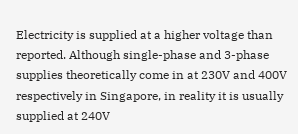Electricity is supplied at a higher voltage than reported. Although single-phase and 3-phase supplies theoretically come in at 230V and 400V respectively in Singapore, in reality it is usually supplied at 240V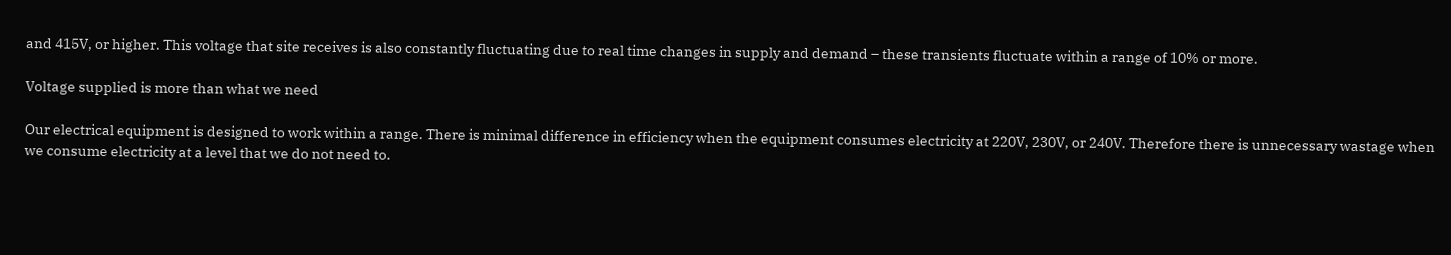and 415V, or higher. This voltage that site receives is also constantly fluctuating due to real time changes in supply and demand – these transients fluctuate within a range of 10% or more.

Voltage supplied is more than what we need

Our electrical equipment is designed to work within a range. There is minimal difference in efficiency when the equipment consumes electricity at 220V, 230V, or 240V. Therefore there is unnecessary wastage when we consume electricity at a level that we do not need to.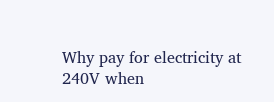Why pay for electricity at 240V when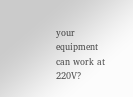your equipment can work at 220V?